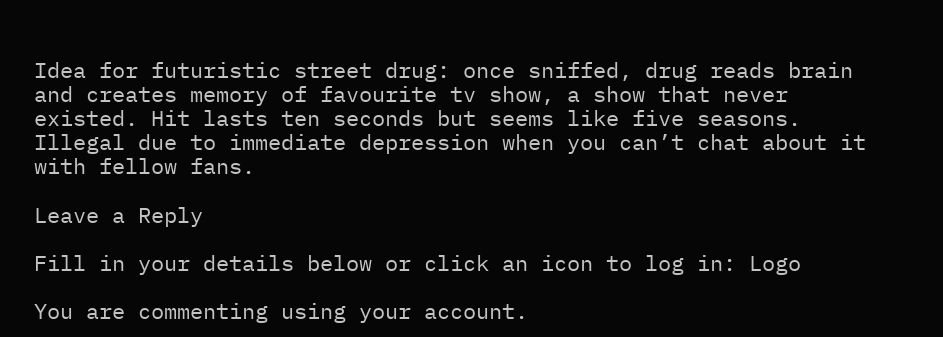Idea for futuristic street drug: once sniffed, drug reads brain and creates memory of favourite tv show, a show that never existed. Hit lasts ten seconds but seems like five seasons. Illegal due to immediate depression when you can’t chat about it with fellow fans.

Leave a Reply

Fill in your details below or click an icon to log in: Logo

You are commenting using your account.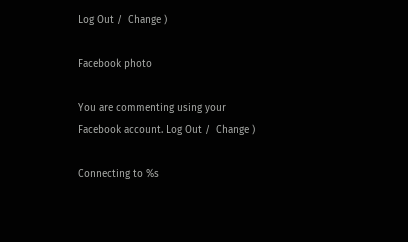Log Out /  Change )

Facebook photo

You are commenting using your Facebook account. Log Out /  Change )

Connecting to %s